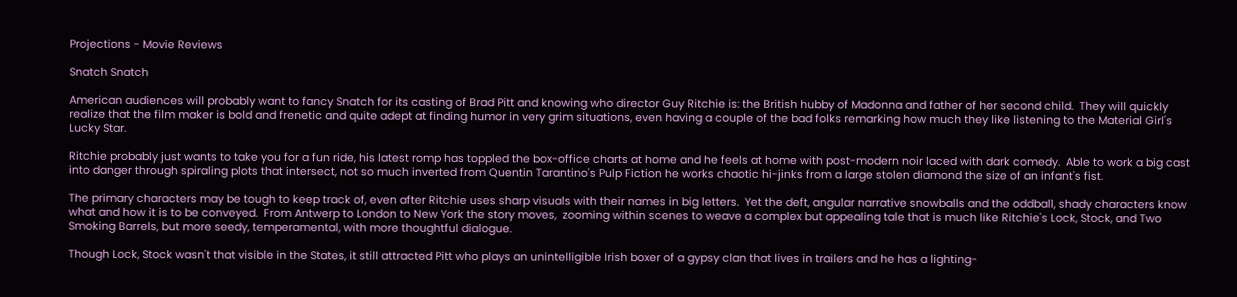Projections - Movie Reviews

Snatch Snatch

American audiences will probably want to fancy Snatch for its casting of Brad Pitt and knowing who director Guy Ritchie is: the British hubby of Madonna and father of her second child.  They will quickly realize that the film maker is bold and frenetic and quite adept at finding humor in very grim situations, even having a couple of the bad folks remarking how much they like listening to the Material Girl's Lucky Star.

Ritchie probably just wants to take you for a fun ride, his latest romp has toppled the box-office charts at home and he feels at home with post-modern noir laced with dark comedy.  Able to work a big cast into danger through spiraling plots that intersect, not so much inverted from Quentin Tarantino's Pulp Fiction he works chaotic hi-jinks from a large stolen diamond the size of an infant's fist.

The primary characters may be tough to keep track of, even after Ritchie uses sharp visuals with their names in big letters.  Yet the deft, angular narrative snowballs and the oddball, shady characters know what and how it is to be conveyed.  From Antwerp to London to New York the story moves,  zooming within scenes to weave a complex but appealing tale that is much like Ritchie's Lock, Stock, and Two Smoking Barrels, but more seedy, temperamental, with more thoughtful dialogue.

Though Lock, Stock wasn't that visible in the States, it still attracted Pitt who plays an unintelligible Irish boxer of a gypsy clan that lives in trailers and he has a lighting-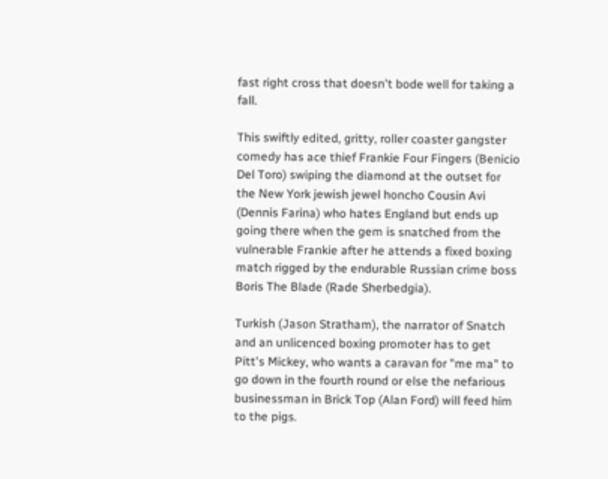fast right cross that doesn't bode well for taking a fall.

This swiftly edited, gritty, roller coaster gangster comedy has ace thief Frankie Four Fingers (Benicio Del Toro) swiping the diamond at the outset for the New York jewish jewel honcho Cousin Avi (Dennis Farina) who hates England but ends up going there when the gem is snatched from the vulnerable Frankie after he attends a fixed boxing match rigged by the endurable Russian crime boss Boris The Blade (Rade Sherbedgia).

Turkish (Jason Stratham), the narrator of Snatch and an unlicenced boxing promoter has to get Pitt's Mickey, who wants a caravan for "me ma" to go down in the fourth round or else the nefarious businessman in Brick Top (Alan Ford) will feed him to the pigs.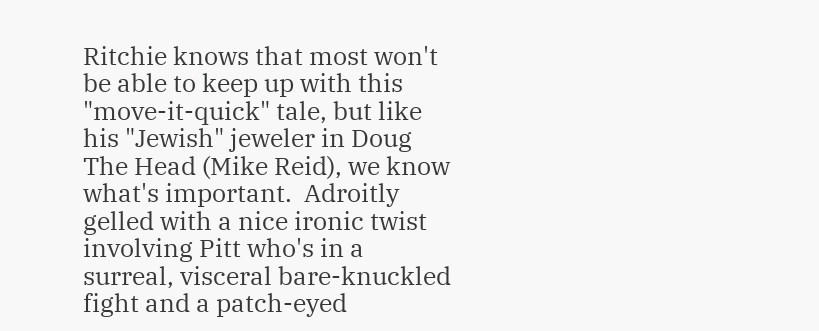Ritchie knows that most won't be able to keep up with this "move-it-quick" tale, but like his "Jewish" jeweler in Doug The Head (Mike Reid), we know what's important.  Adroitly gelled with a nice ironic twist involving Pitt who's in a surreal, visceral bare-knuckled fight and a patch-eyed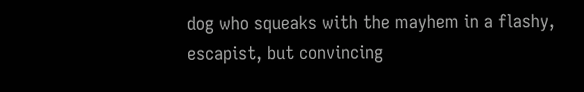dog who squeaks with the mayhem in a flashy, escapist, but convincing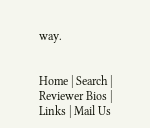way.


Home | Search | Reviewer Bios | Links | Mail Us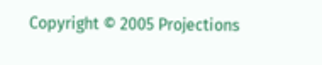Copyright © 2005 Projections